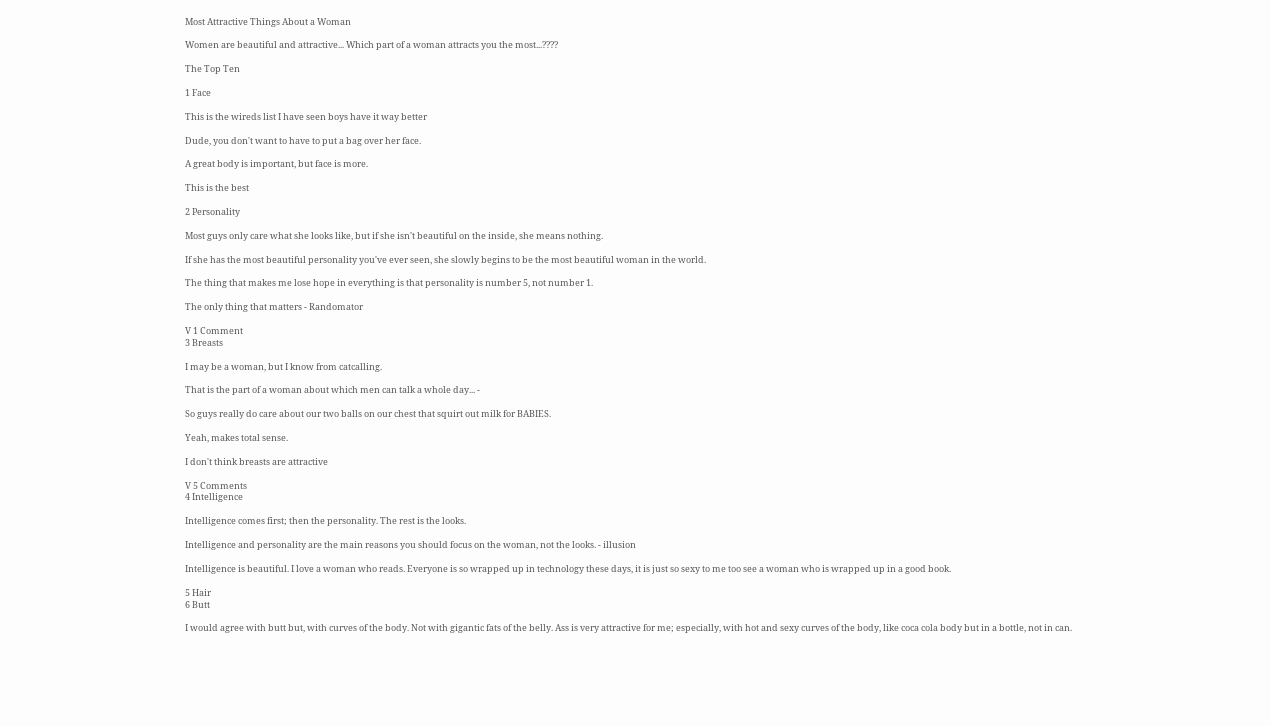Most Attractive Things About a Woman

Women are beautiful and attractive... Which part of a woman attracts you the most...????

The Top Ten

1 Face

This is the wireds list I have seen boys have it way better

Dude, you don't want to have to put a bag over her face.

A great body is important, but face is more.

This is the best

2 Personality

Most guys only care what she looks like, but if she isn't beautiful on the inside, she means nothing.

If she has the most beautiful personality you've ever seen, she slowly begins to be the most beautiful woman in the world.

The thing that makes me lose hope in everything is that personality is number 5, not number 1.

The only thing that matters - Randomator

V 1 Comment
3 Breasts

I may be a woman, but I know from catcalling.

That is the part of a woman about which men can talk a whole day... -

So guys really do care about our two balls on our chest that squirt out milk for BABIES.

Yeah, makes total sense.

I don't think breasts are attractive

V 5 Comments
4 Intelligence

Intelligence comes first; then the personality. The rest is the looks.

Intelligence and personality are the main reasons you should focus on the woman, not the looks. - illusion

Intelligence is beautiful. I love a woman who reads. Everyone is so wrapped up in technology these days, it is just so sexy to me too see a woman who is wrapped up in a good book.

5 Hair
6 Butt

I would agree with butt but, with curves of the body. Not with gigantic fats of the belly. Ass is very attractive for me; especially, with hot and sexy curves of the body, like coca cola body but in a bottle, not in can.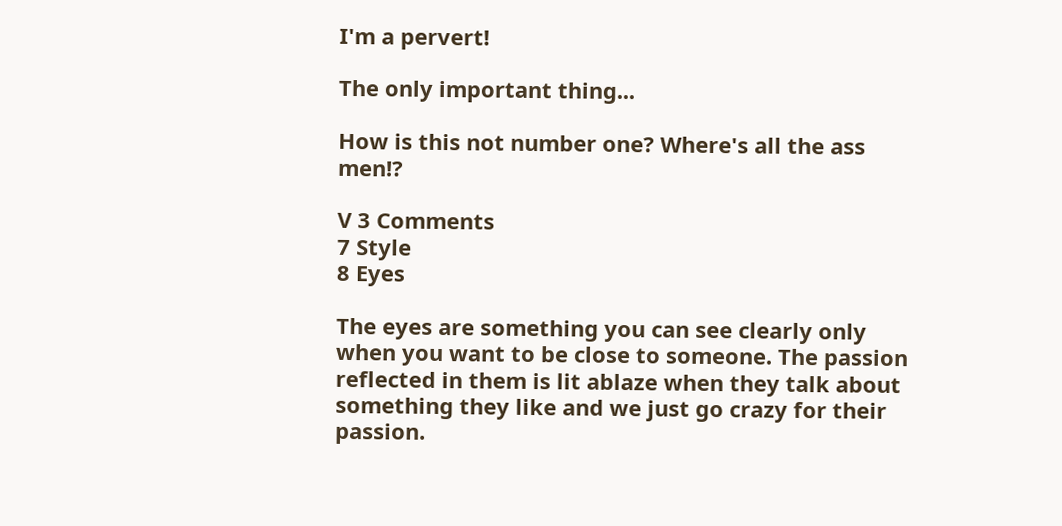I'm a pervert!

The only important thing...

How is this not number one? Where's all the ass men!?

V 3 Comments
7 Style
8 Eyes

The eyes are something you can see clearly only when you want to be close to someone. The passion reflected in them is lit ablaze when they talk about something they like and we just go crazy for their passion.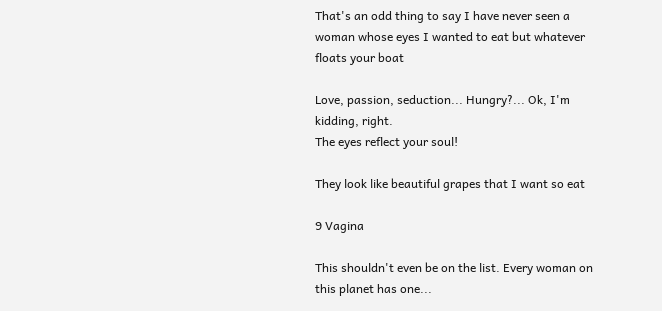That's an odd thing to say I have never seen a woman whose eyes I wanted to eat but whatever floats your boat

Love, passion, seduction... Hungry?... Ok, I'm kidding, right.
The eyes reflect your soul!

They look like beautiful grapes that I want so eat

9 Vagina

This shouldn't even be on the list. Every woman on this planet has one...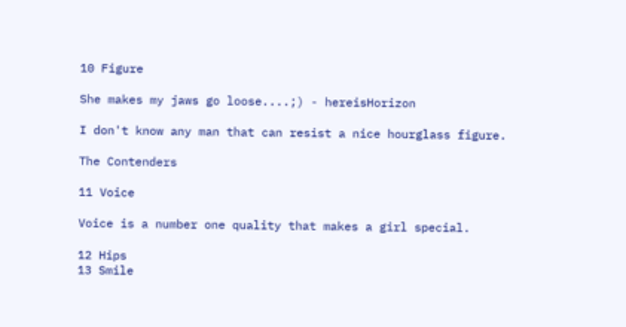10 Figure

She makes my jaws go loose....;) - hereisHorizon

I don't know any man that can resist a nice hourglass figure.

The Contenders

11 Voice

Voice is a number one quality that makes a girl special.

12 Hips
13 Smile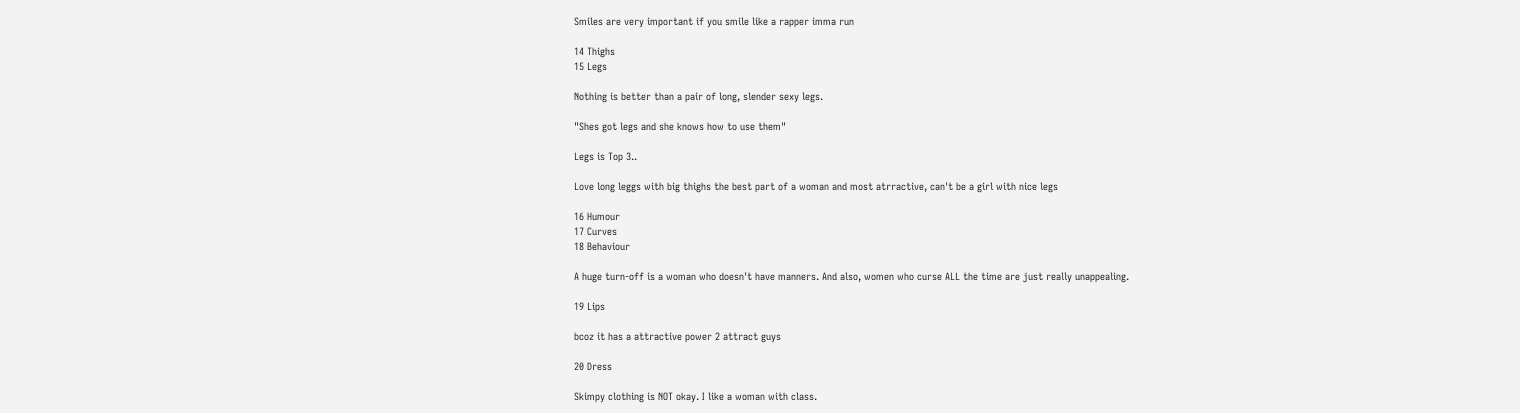Smiles are very important if you smile like a rapper imma run

14 Thighs
15 Legs

Nothing is better than a pair of long, slender sexy legs.

"Shes got legs and she knows how to use them"

Legs is Top 3..

Love long leggs with big thighs the best part of a woman and most atrractive, can't be a girl with nice legs

16 Humour
17 Curves
18 Behaviour

A huge turn-off is a woman who doesn't have manners. And also, women who curse ALL the time are just really unappealing.

19 Lips

bcoz it has a attractive power 2 attract guys

20 Dress

Skimpy clothing is NOT okay. I like a woman with class.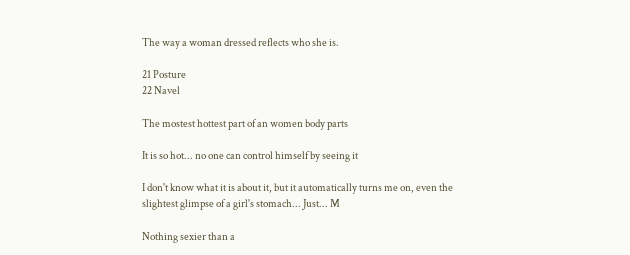The way a woman dressed reflects who she is.

21 Posture
22 Navel

The mostest hottest part of an women body parts

It is so hot... no one can control himself by seeing it

I don't know what it is about it, but it automatically turns me on, even the slightest glimpse of a girl's stomach... Just... M

Nothing sexier than a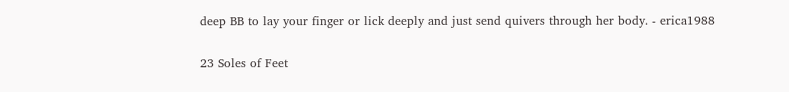deep BB to lay your finger or lick deeply and just send quivers through her body. - erica1988

23 Soles of Feet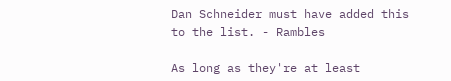Dan Schneider must have added this to the list. - Rambles

As long as they're at least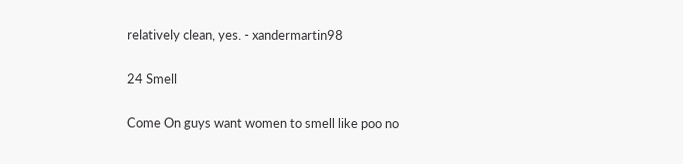relatively clean, yes. - xandermartin98

24 Smell

Come On guys want women to smell like poo no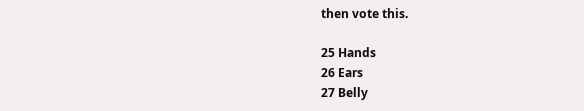then vote this.

25 Hands
26 Ears
27 Belly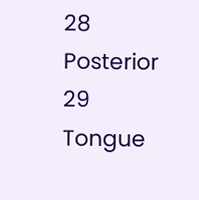28 Posterior
29 Tongue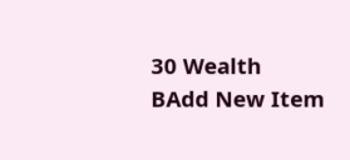30 Wealth
BAdd New Item